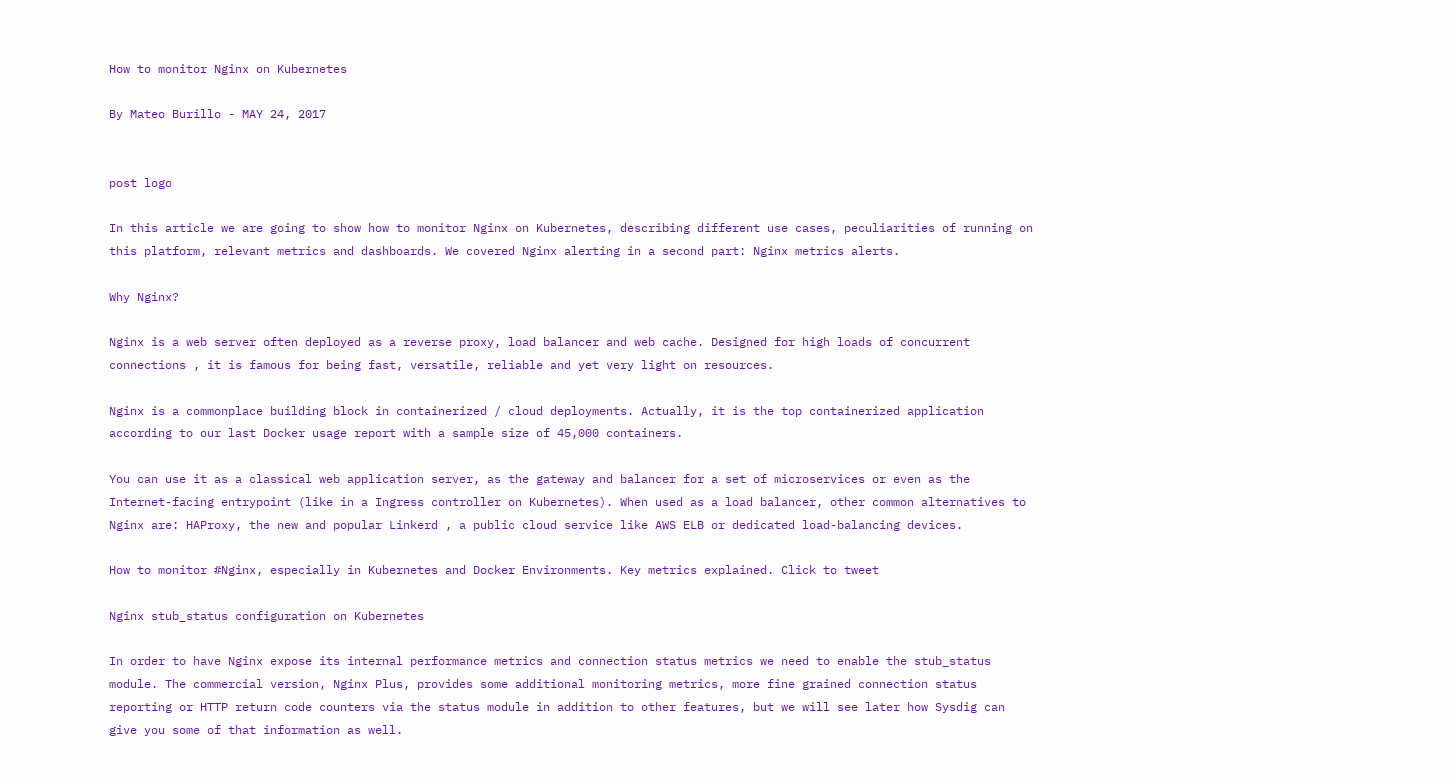How to monitor Nginx on Kubernetes

By Mateo Burillo - MAY 24, 2017


post logo

In this article we are going to show how to monitor Nginx on Kubernetes, describing different use cases, peculiarities of running on this platform, relevant metrics and dashboards. We covered Nginx alerting in a second part: Nginx metrics alerts.

Why Nginx?

Nginx is a web server often deployed as a reverse proxy, load balancer and web cache. Designed for high loads of concurrent connections , it is famous for being fast, versatile, reliable and yet very light on resources.

Nginx is a commonplace building block in containerized / cloud deployments. Actually, it is the top containerized application according to our last Docker usage report with a sample size of 45,000 containers.

You can use it as a classical web application server, as the gateway and balancer for a set of microservices or even as the Internet-facing entrypoint (like in a Ingress controller on Kubernetes). When used as a load balancer, other common alternatives to Nginx are: HAProxy, the new and popular Linkerd , a public cloud service like AWS ELB or dedicated load-balancing devices.

How to monitor #Nginx, especially in Kubernetes and Docker Environments. Key metrics explained. Click to tweet

Nginx stub_status configuration on Kubernetes

In order to have Nginx expose its internal performance metrics and connection status metrics we need to enable the stub_status module. The commercial version, Nginx Plus, provides some additional monitoring metrics, more fine grained connection status reporting or HTTP return code counters via the status module in addition to other features, but we will see later how Sysdig can give you some of that information as well.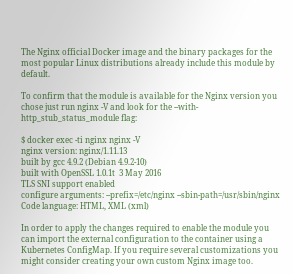The Nginx official Docker image and the binary packages for the most popular Linux distributions already include this module by default.

To confirm that the module is available for the Nginx version you chose just run nginx -V and look for the --with-http_stub_status_module flag:

$ docker exec -ti nginx nginx -V
nginx version: nginx/1.11.13
built by gcc 4.9.2 (Debian 4.9.2-10)
built with OpenSSL 1.0.1t  3 May 2016
TLS SNI support enabled
configure arguments: --prefix=/etc/nginx --sbin-path=/usr/sbin/nginx
Code language: HTML, XML (xml)

In order to apply the changes required to enable the module you can import the external configuration to the container using a Kubernetes ConfigMap. If you require several customizations you might consider creating your own custom Nginx image too.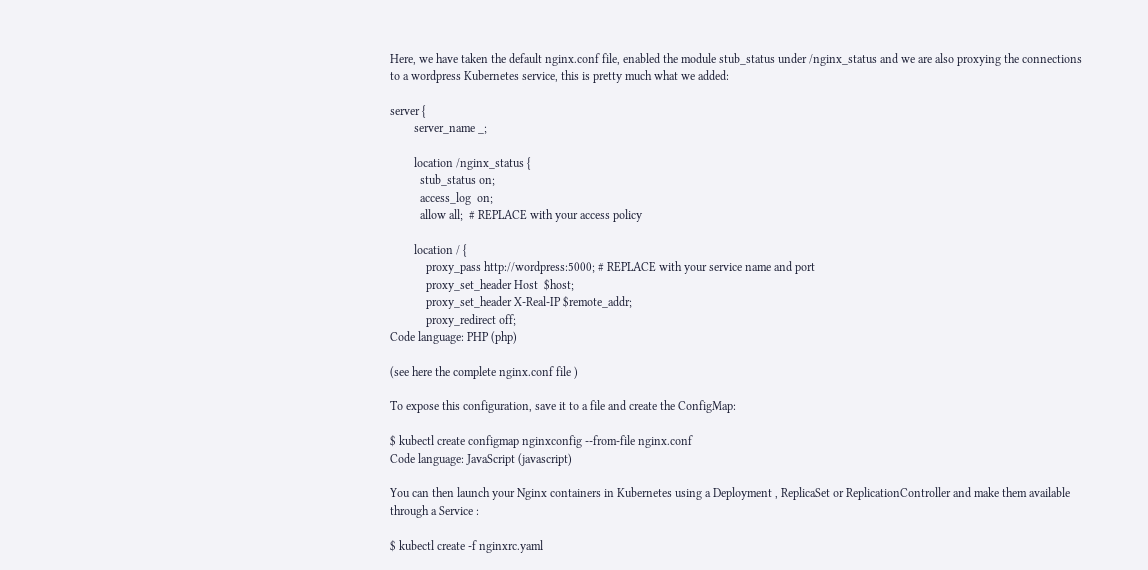Here, we have taken the default nginx.conf file, enabled the module stub_status under /nginx_status and we are also proxying the connections to a wordpress Kubernetes service, this is pretty much what we added:

server {
        server_name _;

        location /nginx_status {
          stub_status on;
          access_log  on;
          allow all;  # REPLACE with your access policy

        location / {
            proxy_pass http://wordpress:5000; # REPLACE with your service name and port
            proxy_set_header Host  $host;
            proxy_set_header X-Real-IP $remote_addr;
            proxy_redirect off;
Code language: PHP (php)

(see here the complete nginx.conf file )

To expose this configuration, save it to a file and create the ConfigMap:

$ kubectl create configmap nginxconfig --from-file nginx.conf
Code language: JavaScript (javascript)

You can then launch your Nginx containers in Kubernetes using a Deployment , ReplicaSet or ReplicationController and make them available through a Service :

$ kubectl create -f nginxrc.yaml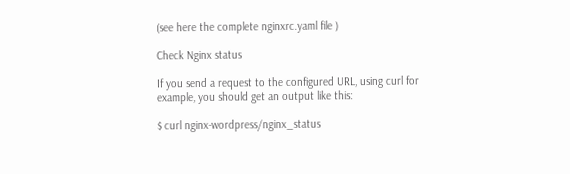(see here the complete nginxrc.yaml file )

Check Nginx status

If you send a request to the configured URL, using curl for example, you should get an output like this:

$ curl nginx-wordpress/nginx_status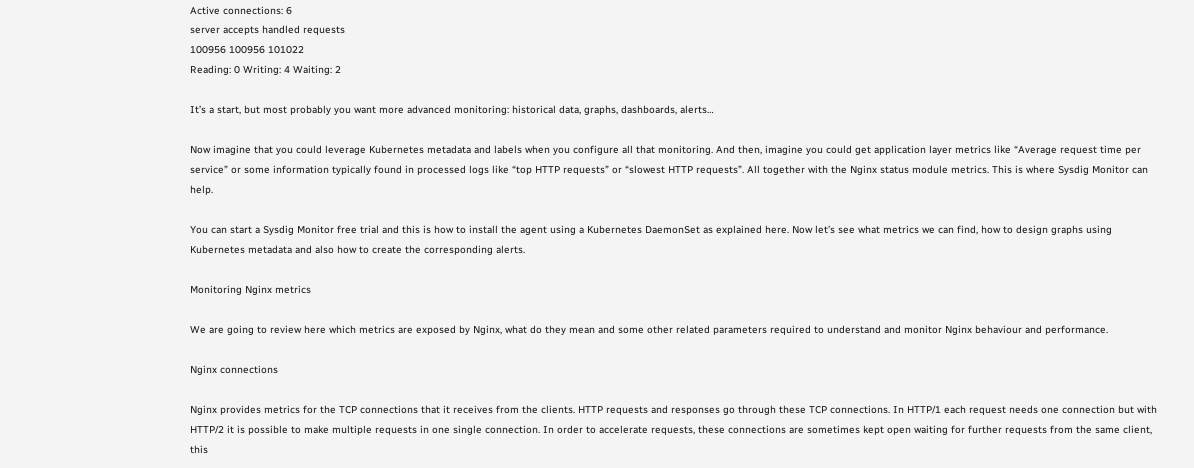Active connections: 6
server accepts handled requests
100956 100956 101022
Reading: 0 Writing: 4 Waiting: 2

It’s a start, but most probably you want more advanced monitoring: historical data, graphs, dashboards, alerts…

Now imagine that you could leverage Kubernetes metadata and labels when you configure all that monitoring. And then, imagine you could get application layer metrics like “Average request time per service” or some information typically found in processed logs like “top HTTP requests” or “slowest HTTP requests”. All together with the Nginx status module metrics. This is where Sysdig Monitor can help.

You can start a Sysdig Monitor free trial and this is how to install the agent using a Kubernetes DaemonSet as explained here. Now let’s see what metrics we can find, how to design graphs using Kubernetes metadata and also how to create the corresponding alerts.

Monitoring Nginx metrics

We are going to review here which metrics are exposed by Nginx, what do they mean and some other related parameters required to understand and monitor Nginx behaviour and performance.

Nginx connections

Nginx provides metrics for the TCP connections that it receives from the clients. HTTP requests and responses go through these TCP connections. In HTTP/1 each request needs one connection but with HTTP/2 it is possible to make multiple requests in one single connection. In order to accelerate requests, these connections are sometimes kept open waiting for further requests from the same client, this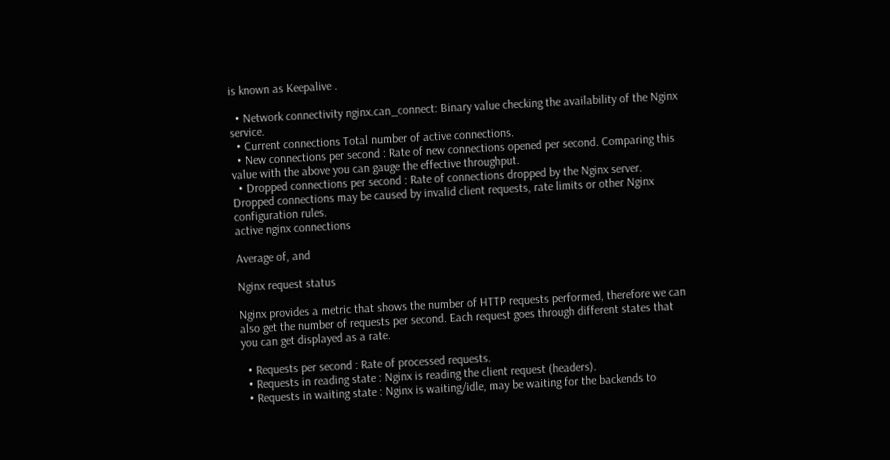is known as Keepalive .

  • Network connectivity nginx.can_connect: Binary value checking the availability of the Nginx service.
  • Current connections Total number of active connections.
  • New connections per second : Rate of new connections opened per second. Comparing this value with the above you can gauge the effective throughput.
  • Dropped connections per second : Rate of connections dropped by the Nginx server. Dropped connections may be caused by invalid client requests, rate limits or other Nginx configuration rules.
active nginx connections

Average of, and

Nginx request status

Nginx provides a metric that shows the number of HTTP requests performed, therefore we can also get the number of requests per second. Each request goes through different states that you can get displayed as a rate.

  • Requests per second : Rate of processed requests.
  • Requests in reading state : Nginx is reading the client request (headers).
  • Requests in waiting state : Nginx is waiting/idle, may be waiting for the backends to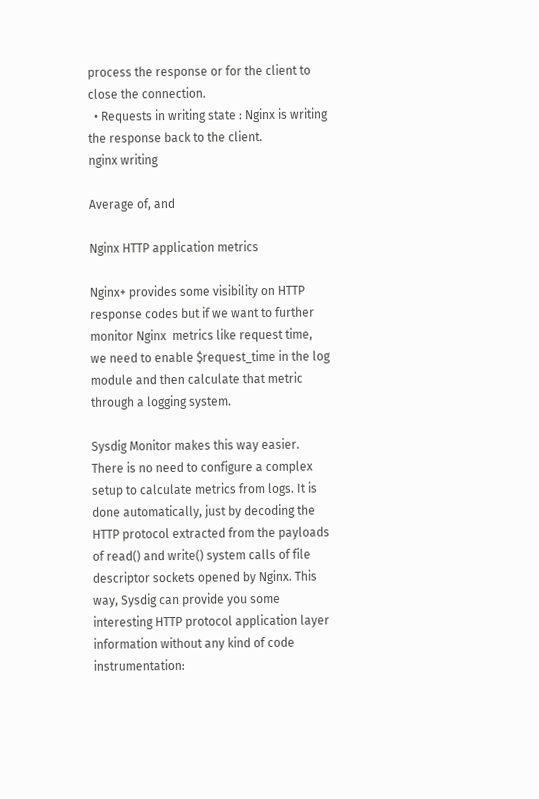process the response or for the client to close the connection.
  • Requests in writing state : Nginx is writing the response back to the client.
nginx writing

Average of, and

Nginx HTTP application metrics

Nginx+ provides some visibility on HTTP response codes but if we want to further monitor Nginx  metrics like request time, we need to enable $request_time in the log module and then calculate that metric through a logging system.

Sysdig Monitor makes this way easier. There is no need to configure a complex setup to calculate metrics from logs. It is done automatically, just by decoding the HTTP protocol extracted from the payloads of read() and write() system calls of file descriptor sockets opened by Nginx. This way, Sysdig can provide you some interesting HTTP protocol application layer information without any kind of code instrumentation: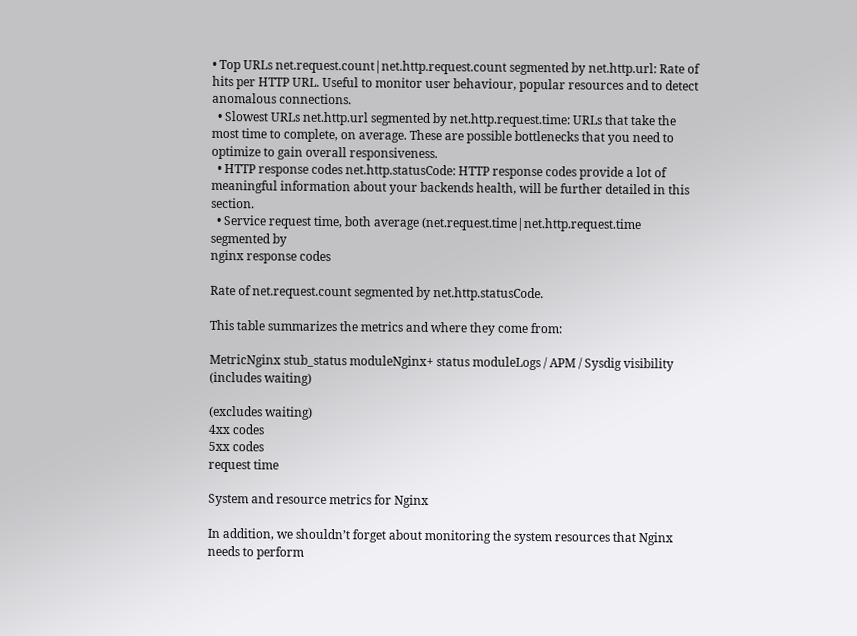• Top URLs net.request.count|net.http.request.count segmented by net.http.url: Rate of hits per HTTP URL. Useful to monitor user behaviour, popular resources and to detect anomalous connections.
  • Slowest URLs net.http.url segmented by net.http.request.time: URLs that take the most time to complete, on average. These are possible bottlenecks that you need to optimize to gain overall responsiveness.
  • HTTP response codes net.http.statusCode: HTTP response codes provide a lot of meaningful information about your backends health, will be further detailed in this section.
  • Service request time, both average (net.request.time|net.http.request.time segmented by
nginx response codes

Rate of net.request.count segmented by net.http.statusCode.

This table summarizes the metrics and where they come from:

MetricNginx stub_status moduleNginx+ status moduleLogs / APM / Sysdig visibility
(includes waiting)

(excludes waiting)
4xx codes
5xx codes
request time

System and resource metrics for Nginx

In addition, we shouldn’t forget about monitoring the system resources that Nginx needs to perform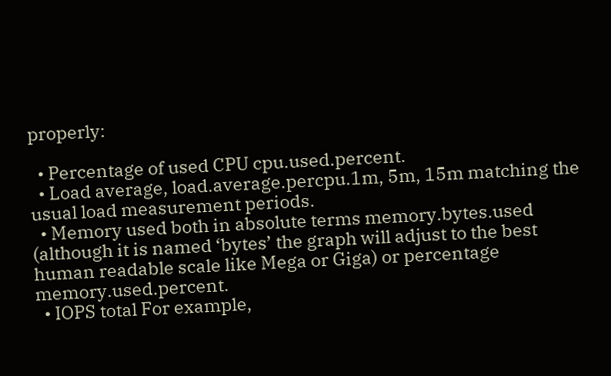properly:

  • Percentage of used CPU cpu.used.percent.
  • Load average, load.average.percpu.1m, 5m, 15m matching the usual load measurement periods.
  • Memory used both in absolute terms memory.bytes.used (although it is named ‘bytes’ the graph will adjust to the best human readable scale like Mega or Giga) or percentage memory.used.percent.
  • IOPS total For example,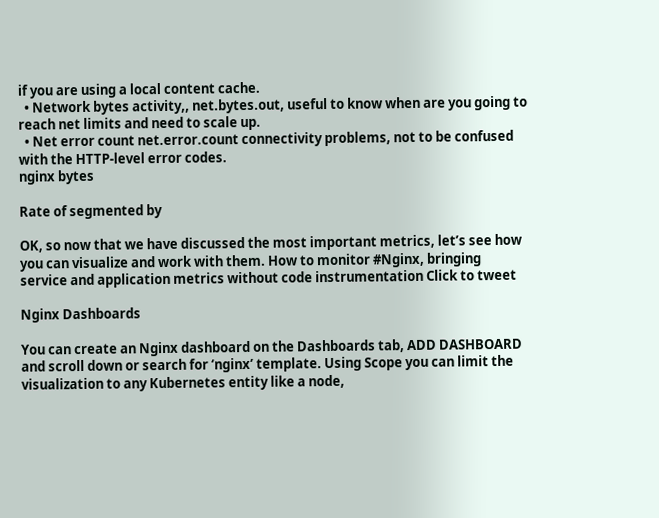if you are using a local content cache.
  • Network bytes activity,, net.bytes.out, useful to know when are you going to reach net limits and need to scale up.
  • Net error count net.error.count connectivity problems, not to be confused with the HTTP-level error codes.
nginx bytes

Rate of segmented by

OK, so now that we have discussed the most important metrics, let’s see how you can visualize and work with them. How to monitor #Nginx, bringing service and application metrics without code instrumentation Click to tweet

Nginx Dashboards

You can create an Nginx dashboard on the Dashboards tab, ADD DASHBOARD and scroll down or search for ‘nginx’ template. Using Scope you can limit the visualization to any Kubernetes entity like a node,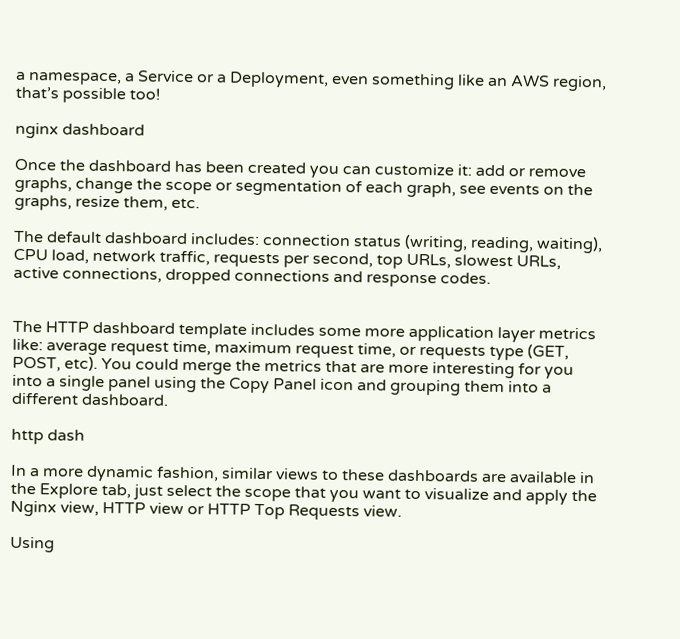a namespace, a Service or a Deployment, even something like an AWS region, that’s possible too!

nginx dashboard

Once the dashboard has been created you can customize it: add or remove graphs, change the scope or segmentation of each graph, see events on the graphs, resize them, etc.

The default dashboard includes: connection status (writing, reading, waiting), CPU load, network traffic, requests per second, top URLs, slowest URLs, active connections, dropped connections and response codes.


The HTTP dashboard template includes some more application layer metrics like: average request time, maximum request time, or requests type (GET, POST, etc). You could merge the metrics that are more interesting for you into a single panel using the Copy Panel icon and grouping them into a different dashboard.

http dash

In a more dynamic fashion, similar views to these dashboards are available in the Explore tab, just select the scope that you want to visualize and apply the Nginx view, HTTP view or HTTP Top Requests view.

Using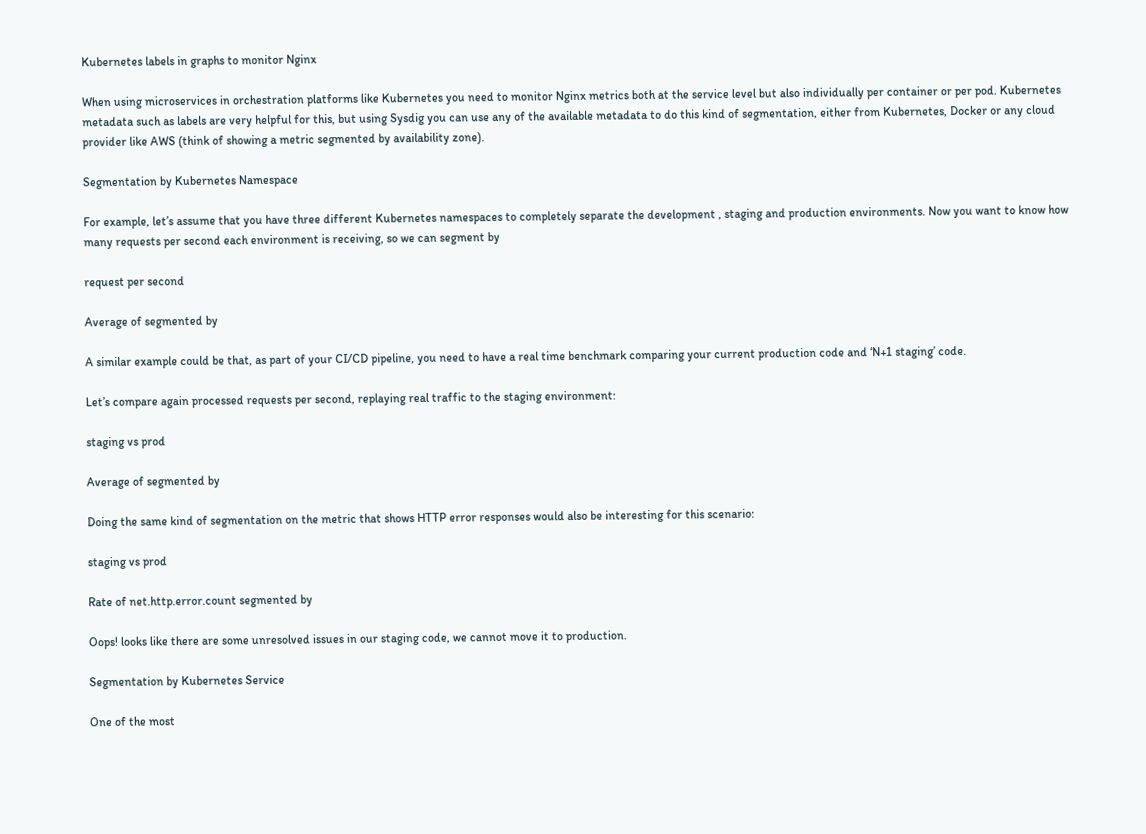Kubernetes labels in graphs to monitor Nginx

When using microservices in orchestration platforms like Kubernetes you need to monitor Nginx metrics both at the service level but also individually per container or per pod. Kubernetes metadata such as labels are very helpful for this, but using Sysdig you can use any of the available metadata to do this kind of segmentation, either from Kubernetes, Docker or any cloud provider like AWS (think of showing a metric segmented by availability zone).

Segmentation by Kubernetes Namespace

For example, let’s assume that you have three different Kubernetes namespaces to completely separate the development , staging and production environments. Now you want to know how many requests per second each environment is receiving, so we can segment by

request per second

Average of segmented by

A similar example could be that, as part of your CI/CD pipeline, you need to have a real time benchmark comparing your current production code and ‘N+1 staging’ code.

Let’s compare again processed requests per second, replaying real traffic to the staging environment:

staging vs prod

Average of segmented by

Doing the same kind of segmentation on the metric that shows HTTP error responses would also be interesting for this scenario:

staging vs prod

Rate of net.http.error.count segmented by

Oops! looks like there are some unresolved issues in our staging code, we cannot move it to production.

Segmentation by Kubernetes Service

One of the most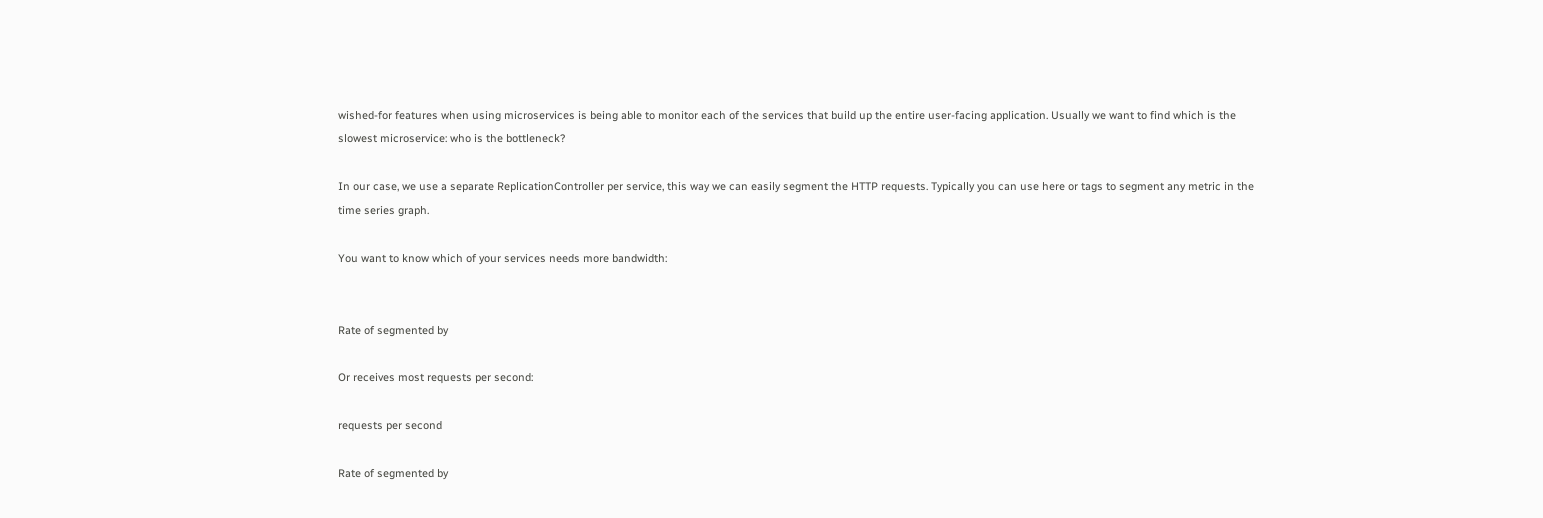wished-for features when using microservices is being able to monitor each of the services that build up the entire user-facing application. Usually we want to find which is the slowest microservice: who is the bottleneck?

In our case, we use a separate ReplicationController per service, this way we can easily segment the HTTP requests. Typically you can use here or tags to segment any metric in the time series graph.

You want to know which of your services needs more bandwidth:


Rate of segmented by

Or receives most requests per second:

requests per second

Rate of segmented by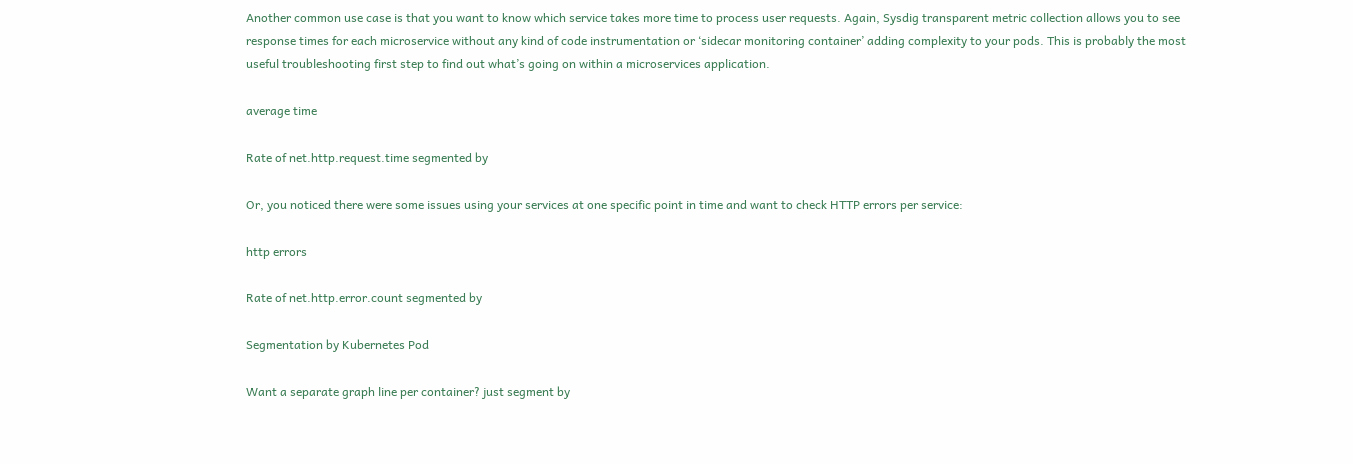Another common use case is that you want to know which service takes more time to process user requests. Again, Sysdig transparent metric collection allows you to see response times for each microservice without any kind of code instrumentation or ‘sidecar monitoring container’ adding complexity to your pods. This is probably the most useful troubleshooting first step to find out what’s going on within a microservices application.

average time

Rate of net.http.request.time segmented by

Or, you noticed there were some issues using your services at one specific point in time and want to check HTTP errors per service:

http errors

Rate of net.http.error.count segmented by

Segmentation by Kubernetes Pod

Want a separate graph line per container? just segment by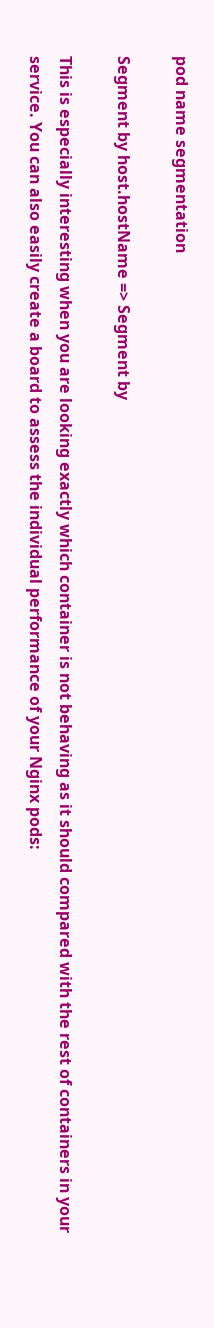pod name segmentation

Segment by host.hostName => Segment by

This is especially interesting when you are looking exactly which container is not behaving as it should compared with the rest of containers in your service. You can also easily create a board to assess the individual performance of your Nginx pods: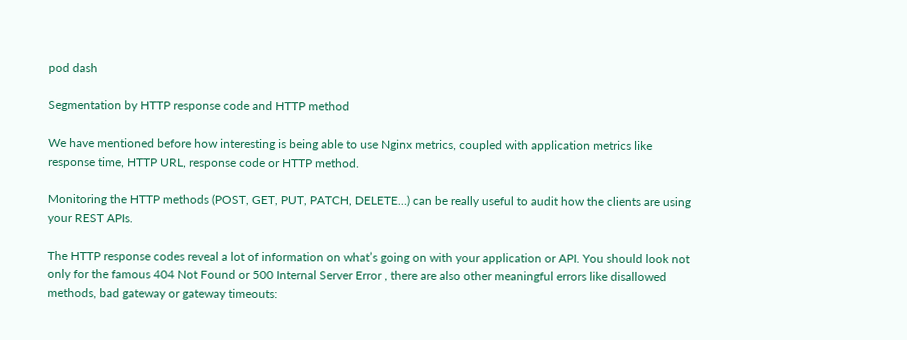pod dash

Segmentation by HTTP response code and HTTP method

We have mentioned before how interesting is being able to use Nginx metrics, coupled with application metrics like response time, HTTP URL, response code or HTTP method.

Monitoring the HTTP methods (POST, GET, PUT, PATCH, DELETE…) can be really useful to audit how the clients are using your REST APIs.

The HTTP response codes reveal a lot of information on what’s going on with your application or API. You should look not only for the famous 404 Not Found or 500 Internal Server Error , there are also other meaningful errors like disallowed methods, bad gateway or gateway timeouts: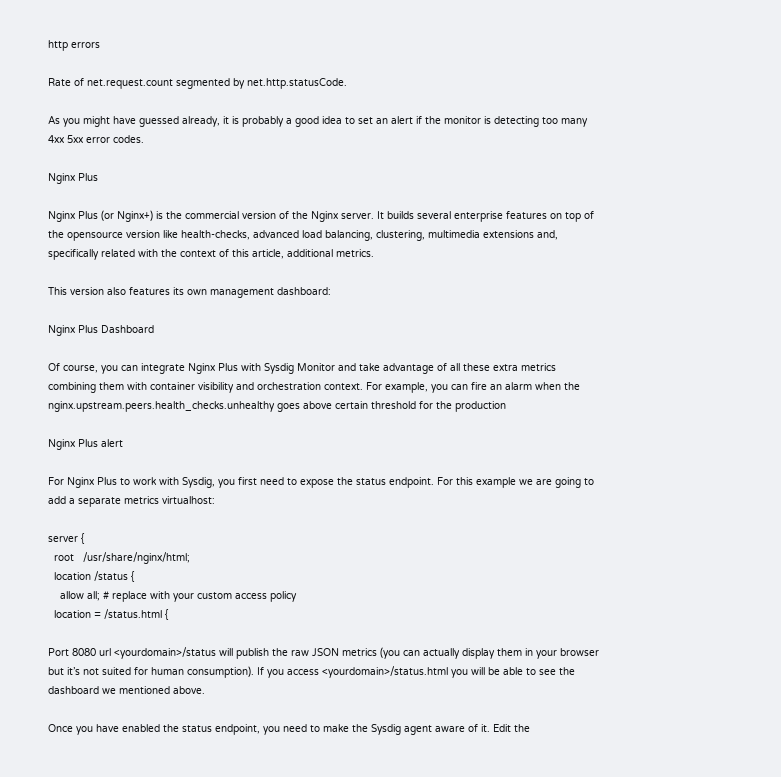http errors

Rate of net.request.count segmented by net.http.statusCode.

As you might have guessed already, it is probably a good idea to set an alert if the monitor is detecting too many 4xx 5xx error codes.

Nginx Plus

Nginx Plus (or Nginx+) is the commercial version of the Nginx server. It builds several enterprise features on top of the opensource version like health-checks, advanced load balancing, clustering, multimedia extensions and, specifically related with the context of this article, additional metrics.

This version also features its own management dashboard:

Nginx Plus Dashboard

Of course, you can integrate Nginx Plus with Sysdig Monitor and take advantage of all these extra metrics combining them with container visibility and orchestration context. For example, you can fire an alarm when the nginx.upstream.peers.health_checks.unhealthy goes above certain threshold for the production

Nginx Plus alert

For Nginx Plus to work with Sysdig, you first need to expose the status endpoint. For this example we are going to add a separate metrics virtualhost:

server {
  root   /usr/share/nginx/html;
  location /status {
    allow all; # replace with your custom access policy
  location = /status.html {

Port 8080 url <yourdomain>/status will publish the raw JSON metrics (you can actually display them in your browser but it’s not suited for human consumption). If you access <yourdomain>/status.html you will be able to see the dashboard we mentioned above.

Once you have enabled the status endpoint, you need to make the Sysdig agent aware of it. Edit the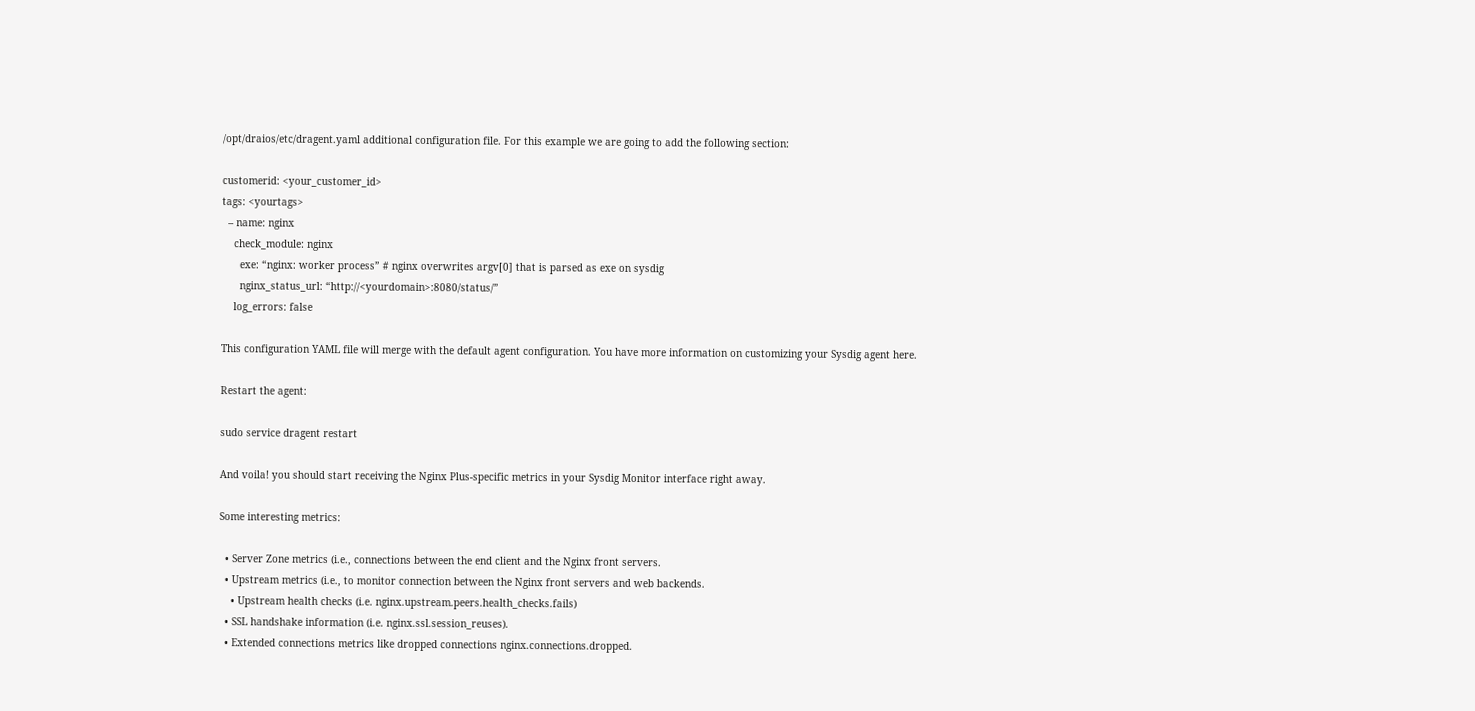/opt/draios/etc/dragent.yaml additional configuration file. For this example we are going to add the following section:

customerid: <your_customer_id>
tags: <yourtags>
  – name: nginx
    check_module: nginx
      exe: “nginx: worker process” # nginx overwrites argv[0] that is parsed as exe on sysdig
      nginx_status_url: “http://<yourdomain>:8080/status/”
    log_errors: false

This configuration YAML file will merge with the default agent configuration. You have more information on customizing your Sysdig agent here.

Restart the agent:

sudo service dragent restart

And voila! you should start receiving the Nginx Plus-specific metrics in your Sysdig Monitor interface right away.

Some interesting metrics:

  • Server Zone metrics (i.e., connections between the end client and the Nginx front servers.
  • Upstream metrics (i.e., to monitor connection between the Nginx front servers and web backends.
    • Upstream health checks (i.e. nginx.upstream.peers.health_checks.fails)
  • SSL handshake information (i.e. nginx.ssl.session_reuses).
  • Extended connections metrics like dropped connections nginx.connections.dropped.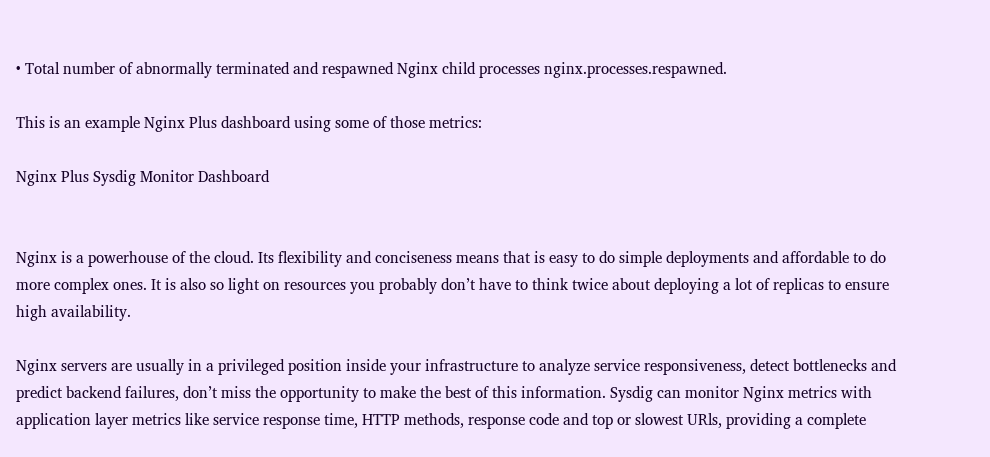• Total number of abnormally terminated and respawned Nginx child processes nginx.processes.respawned.

This is an example Nginx Plus dashboard using some of those metrics:

Nginx Plus Sysdig Monitor Dashboard


Nginx is a powerhouse of the cloud. Its flexibility and conciseness means that is easy to do simple deployments and affordable to do more complex ones. It is also so light on resources you probably don’t have to think twice about deploying a lot of replicas to ensure high availability.

Nginx servers are usually in a privileged position inside your infrastructure to analyze service responsiveness, detect bottlenecks and predict backend failures, don’t miss the opportunity to make the best of this information. Sysdig can monitor Nginx metrics with application layer metrics like service response time, HTTP methods, response code and top or slowest URls, providing a complete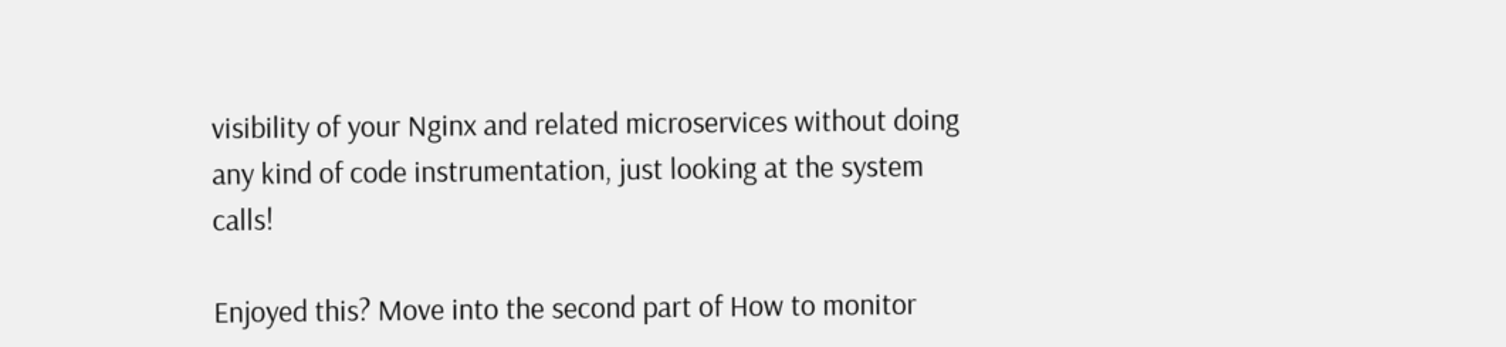visibility of your Nginx and related microservices without doing any kind of code instrumentation, just looking at the system calls!

Enjoyed this? Move into the second part of How to monitor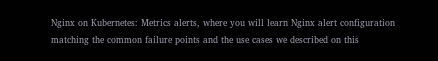Nginx on Kubernetes: Metrics alerts, where you will learn Nginx alert configuration matching the common failure points and the use cases we described on this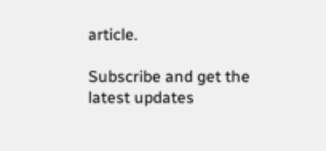article.

Subscribe and get the latest updates